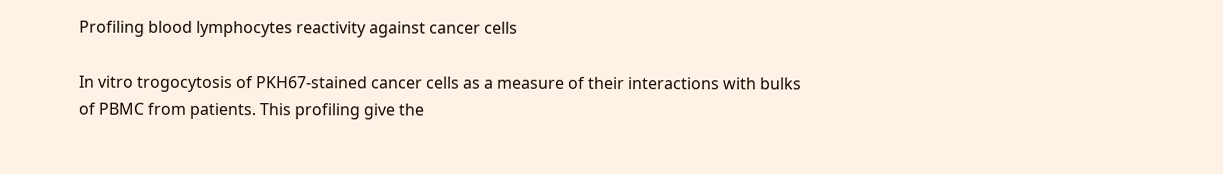Profiling blood lymphocytes reactivity against cancer cells

In vitro trogocytosis of PKH67-stained cancer cells as a measure of their interactions with bulks of PBMC from patients. This profiling give the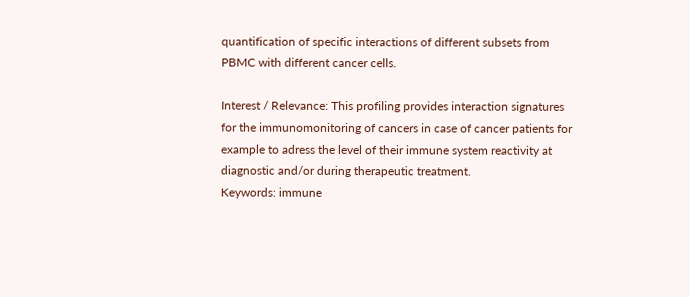quantification of specific interactions of different subsets from PBMC with different cancer cells.

Interest / Relevance: This profiling provides interaction signatures for the immunomonitoring of cancers in case of cancer patients for example to adress the level of their immune system reactivity at diagnostic and/or during therapeutic treatment.
Keywords: immune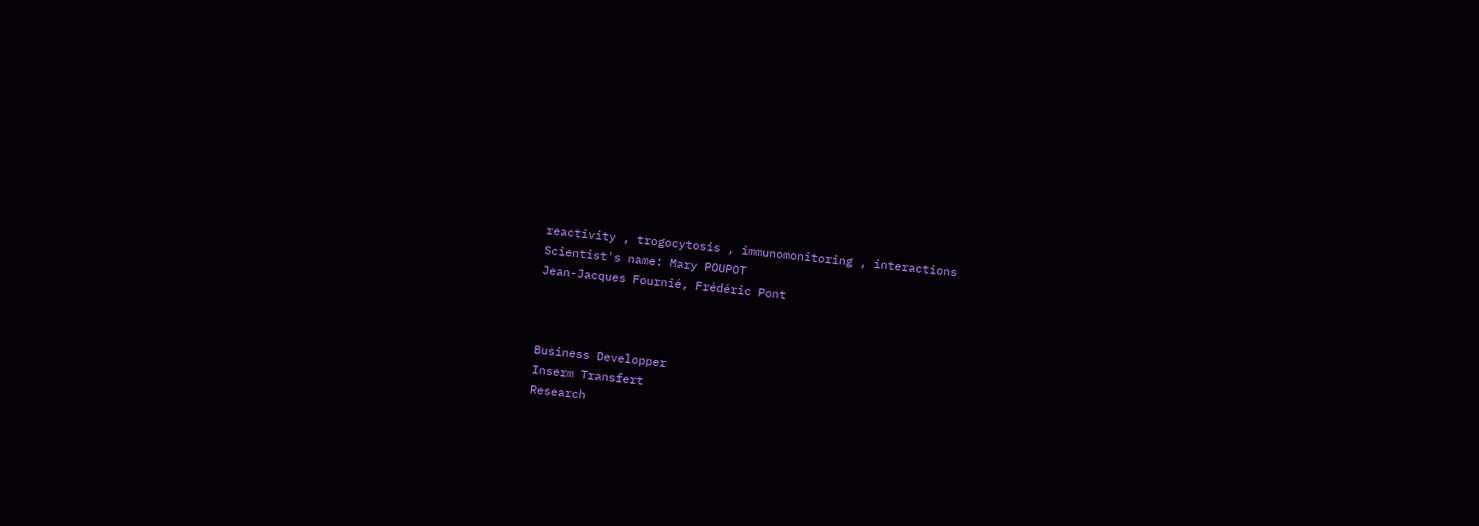reactivity , trogocytosis , immunomonitoring , interactions
Scientist's name: Mary POUPOT
Jean-Jacques Fournié, Frédéric Pont



Business Developper
Inserm Transfert
Research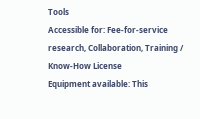Tools
Accessible for: Fee-for-service research, Collaboration, Training / Know-How License
Equipment available: This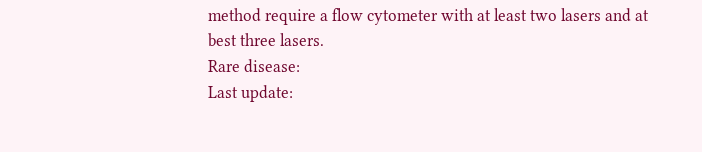method require a flow cytometer with at least two lasers and at best three lasers.
Rare disease:
Last update: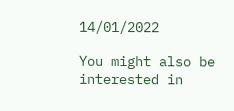14/01/2022

You might also be interested in